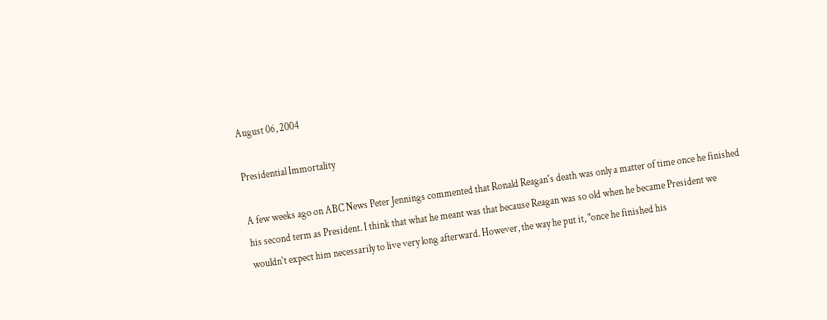August 06, 2004

Presidential Immortality

A few weeks ago on ABC News Peter Jennings commented that Ronald Reagan's death was only a matter of time once he finished his second term as President. I think that what he meant was that because Reagan was so old when he became President we wouldn't expect him necessarily to live very long afterward. However, the way he put it, "once he finished his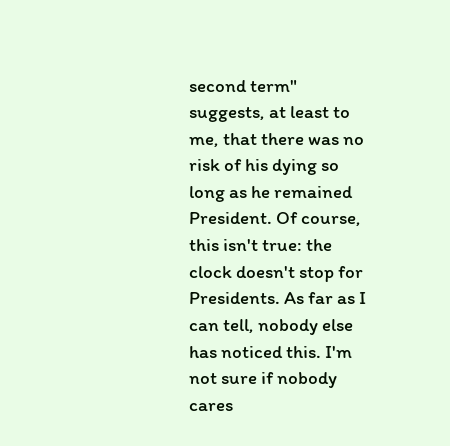second term" suggests, at least to me, that there was no risk of his dying so long as he remained President. Of course, this isn't true: the clock doesn't stop for Presidents. As far as I can tell, nobody else has noticed this. I'm not sure if nobody cares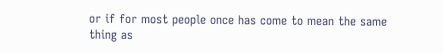or if for most people once has come to mean the same thing as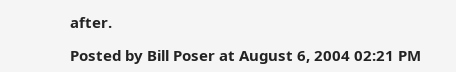after.

Posted by Bill Poser at August 6, 2004 02:21 PM